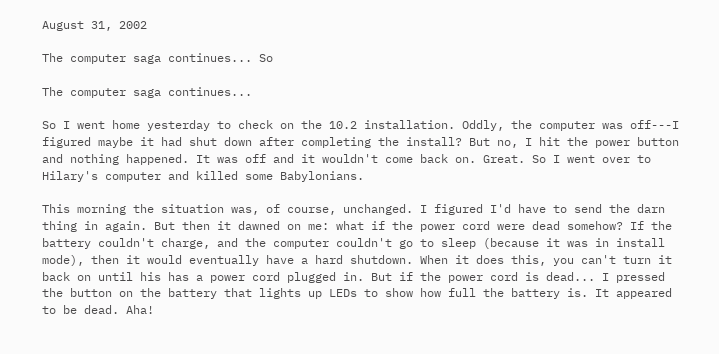August 31, 2002

The computer saga continues... So

The computer saga continues...

So I went home yesterday to check on the 10.2 installation. Oddly, the computer was off---I figured maybe it had shut down after completing the install? But no, I hit the power button and nothing happened. It was off and it wouldn't come back on. Great. So I went over to Hilary's computer and killed some Babylonians.

This morning the situation was, of course, unchanged. I figured I'd have to send the darn thing in again. But then it dawned on me: what if the power cord were dead somehow? If the battery couldn't charge, and the computer couldn't go to sleep (because it was in install mode), then it would eventually have a hard shutdown. When it does this, you can't turn it back on until his has a power cord plugged in. But if the power cord is dead... I pressed the button on the battery that lights up LEDs to show how full the battery is. It appeared to be dead. Aha!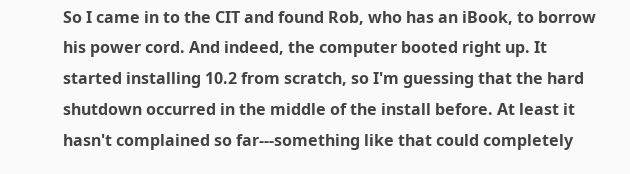So I came in to the CIT and found Rob, who has an iBook, to borrow his power cord. And indeed, the computer booted right up. It started installing 10.2 from scratch, so I'm guessing that the hard shutdown occurred in the middle of the install before. At least it hasn't complained so far---something like that could completely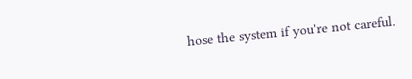hose the system if you're not careful.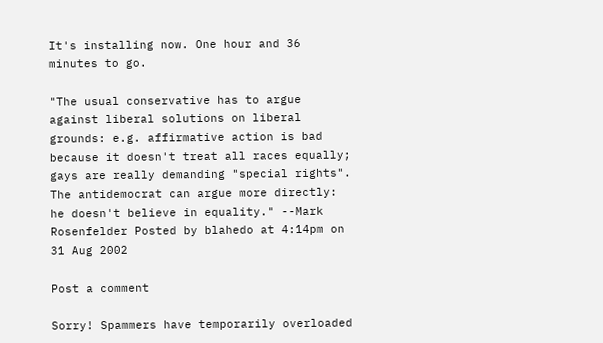It's installing now. One hour and 36 minutes to go.

"The usual conservative has to argue against liberal solutions on liberal grounds: e.g. affirmative action is bad because it doesn't treat all races equally; gays are really demanding "special rights". The antidemocrat can argue more directly: he doesn't believe in equality." --Mark Rosenfelder Posted by blahedo at 4:14pm on 31 Aug 2002

Post a comment

Sorry! Spammers have temporarily overloaded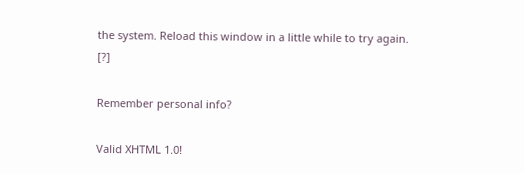the system. Reload this window in a little while to try again. [?]

Remember personal info?

Valid XHTML 1.0!